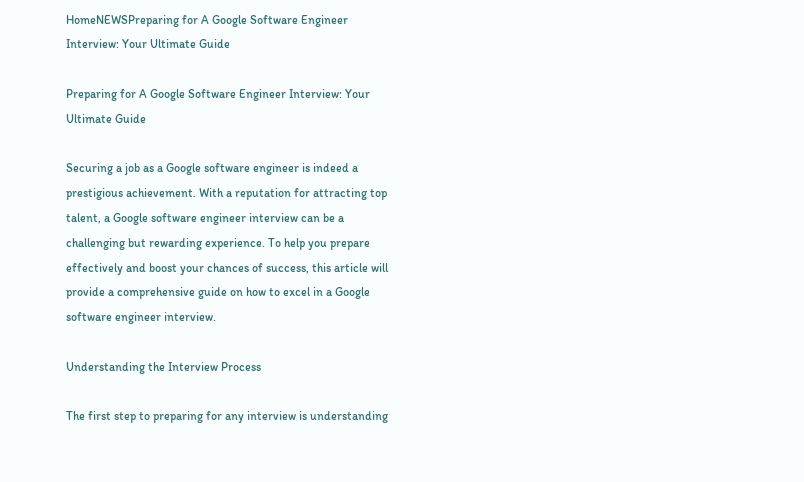HomeNEWSPreparing for A Google Software Engineer Interview: Your Ultimate Guide

Preparing for A Google Software Engineer Interview: Your Ultimate Guide

Securing a job as a Google software engineer is indeed a prestigious achievement. With a reputation for attracting top talent, a Google software engineer interview can be a challenging but rewarding experience. To help you prepare effectively and boost your chances of success, this article will provide a comprehensive guide on how to excel in a Google software engineer interview.

Understanding the Interview Process

The first step to preparing for any interview is understanding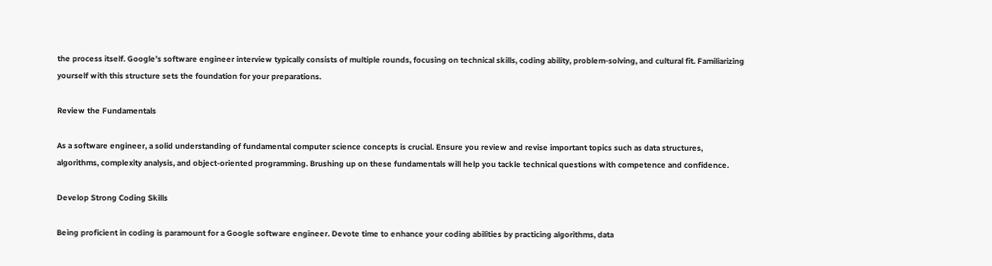the process itself. Google’s software engineer interview typically consists of multiple rounds, focusing on technical skills, coding ability, problem-solving, and cultural fit. Familiarizing yourself with this structure sets the foundation for your preparations.

Review the Fundamentals

As a software engineer, a solid understanding of fundamental computer science concepts is crucial. Ensure you review and revise important topics such as data structures, algorithms, complexity analysis, and object-oriented programming. Brushing up on these fundamentals will help you tackle technical questions with competence and confidence.

Develop Strong Coding Skills

Being proficient in coding is paramount for a Google software engineer. Devote time to enhance your coding abilities by practicing algorithms, data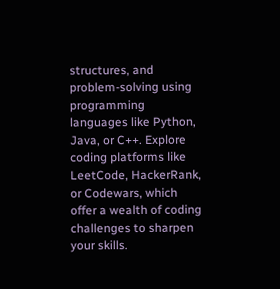structures, and problem-solving using programming languages like Python, Java, or C++. Explore coding platforms like LeetCode, HackerRank, or Codewars, which offer a wealth of coding challenges to sharpen your skills.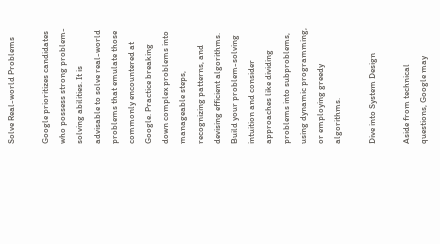Solve Real-world Problems

Google prioritizes candidates who possess strong problem-solving abilities. It is advisable to solve real-world problems that emulate those commonly encountered at Google. Practice breaking down complex problems into manageable steps, recognizing patterns, and devising efficient algorithms. Build your problem-solving intuition and consider approaches like dividing problems into subproblems, using dynamic programming, or employing greedy algorithms.

Dive into System Design

Aside from technical questions, Google may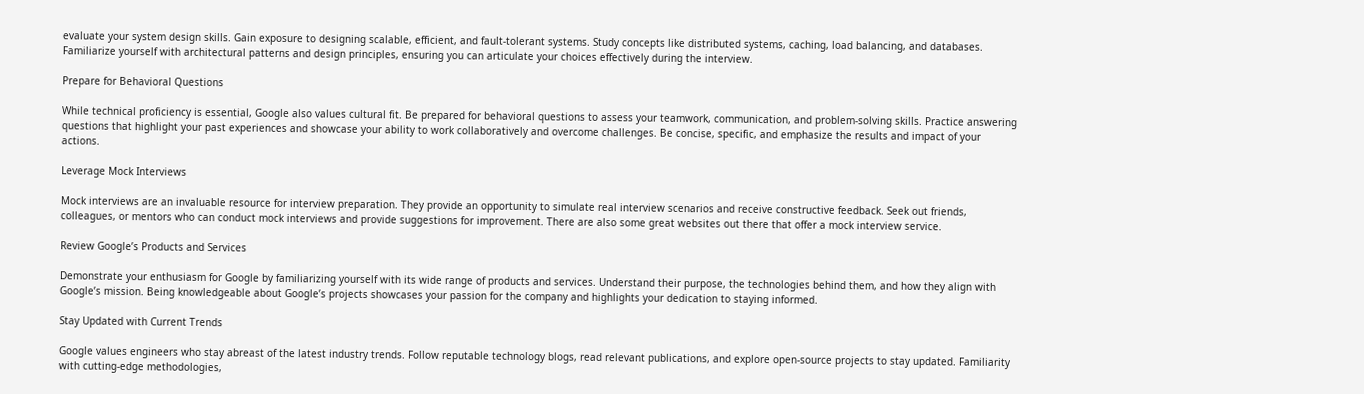evaluate your system design skills. Gain exposure to designing scalable, efficient, and fault-tolerant systems. Study concepts like distributed systems, caching, load balancing, and databases. Familiarize yourself with architectural patterns and design principles, ensuring you can articulate your choices effectively during the interview.

Prepare for Behavioral Questions

While technical proficiency is essential, Google also values cultural fit. Be prepared for behavioral questions to assess your teamwork, communication, and problem-solving skills. Practice answering questions that highlight your past experiences and showcase your ability to work collaboratively and overcome challenges. Be concise, specific, and emphasize the results and impact of your actions.

Leverage Mock Interviews

Mock interviews are an invaluable resource for interview preparation. They provide an opportunity to simulate real interview scenarios and receive constructive feedback. Seek out friends, colleagues, or mentors who can conduct mock interviews and provide suggestions for improvement. There are also some great websites out there that offer a mock interview service.

Review Google’s Products and Services

Demonstrate your enthusiasm for Google by familiarizing yourself with its wide range of products and services. Understand their purpose, the technologies behind them, and how they align with Google’s mission. Being knowledgeable about Google’s projects showcases your passion for the company and highlights your dedication to staying informed.

Stay Updated with Current Trends

Google values engineers who stay abreast of the latest industry trends. Follow reputable technology blogs, read relevant publications, and explore open-source projects to stay updated. Familiarity with cutting-edge methodologies,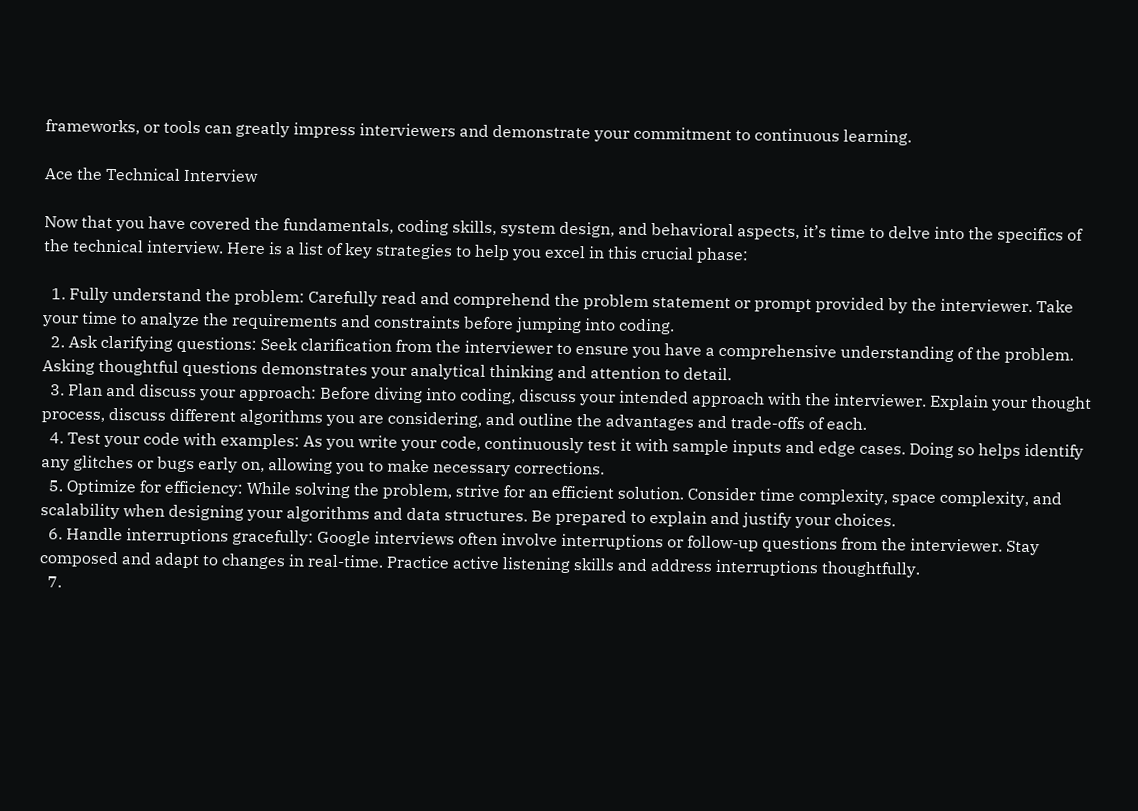frameworks, or tools can greatly impress interviewers and demonstrate your commitment to continuous learning.

Ace the Technical Interview

Now that you have covered the fundamentals, coding skills, system design, and behavioral aspects, it’s time to delve into the specifics of the technical interview. Here is a list of key strategies to help you excel in this crucial phase:

  1. Fully understand the problem: Carefully read and comprehend the problem statement or prompt provided by the interviewer. Take your time to analyze the requirements and constraints before jumping into coding.
  2. Ask clarifying questions: Seek clarification from the interviewer to ensure you have a comprehensive understanding of the problem. Asking thoughtful questions demonstrates your analytical thinking and attention to detail.
  3. Plan and discuss your approach: Before diving into coding, discuss your intended approach with the interviewer. Explain your thought process, discuss different algorithms you are considering, and outline the advantages and trade-offs of each.
  4. Test your code with examples: As you write your code, continuously test it with sample inputs and edge cases. Doing so helps identify any glitches or bugs early on, allowing you to make necessary corrections.
  5. Optimize for efficiency: While solving the problem, strive for an efficient solution. Consider time complexity, space complexity, and scalability when designing your algorithms and data structures. Be prepared to explain and justify your choices.
  6. Handle interruptions gracefully: Google interviews often involve interruptions or follow-up questions from the interviewer. Stay composed and adapt to changes in real-time. Practice active listening skills and address interruptions thoughtfully.
  7.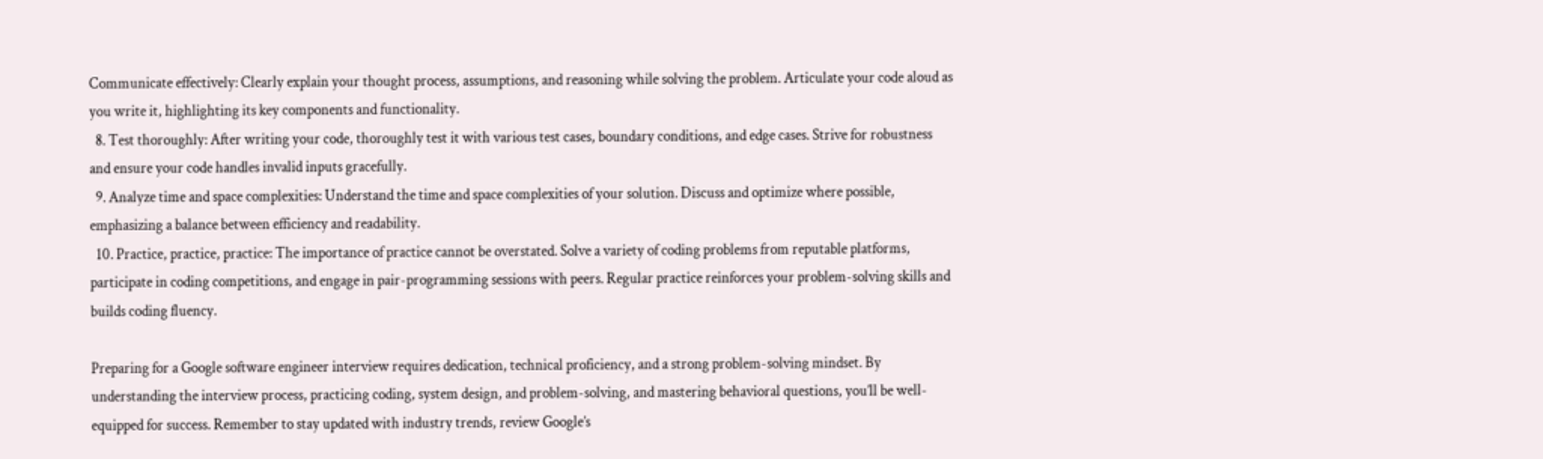Communicate effectively: Clearly explain your thought process, assumptions, and reasoning while solving the problem. Articulate your code aloud as you write it, highlighting its key components and functionality.
  8. Test thoroughly: After writing your code, thoroughly test it with various test cases, boundary conditions, and edge cases. Strive for robustness and ensure your code handles invalid inputs gracefully.
  9. Analyze time and space complexities: Understand the time and space complexities of your solution. Discuss and optimize where possible, emphasizing a balance between efficiency and readability.
  10. Practice, practice, practice: The importance of practice cannot be overstated. Solve a variety of coding problems from reputable platforms, participate in coding competitions, and engage in pair-programming sessions with peers. Regular practice reinforces your problem-solving skills and builds coding fluency.

Preparing for a Google software engineer interview requires dedication, technical proficiency, and a strong problem-solving mindset. By understanding the interview process, practicing coding, system design, and problem-solving, and mastering behavioral questions, you’ll be well-equipped for success. Remember to stay updated with industry trends, review Google’s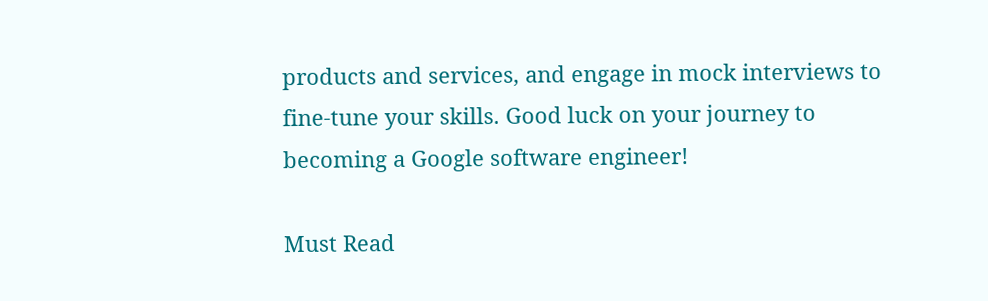products and services, and engage in mock interviews to fine-tune your skills. Good luck on your journey to becoming a Google software engineer!

Must Read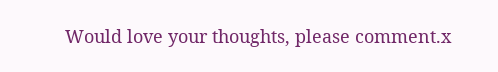Would love your thoughts, please comment.x